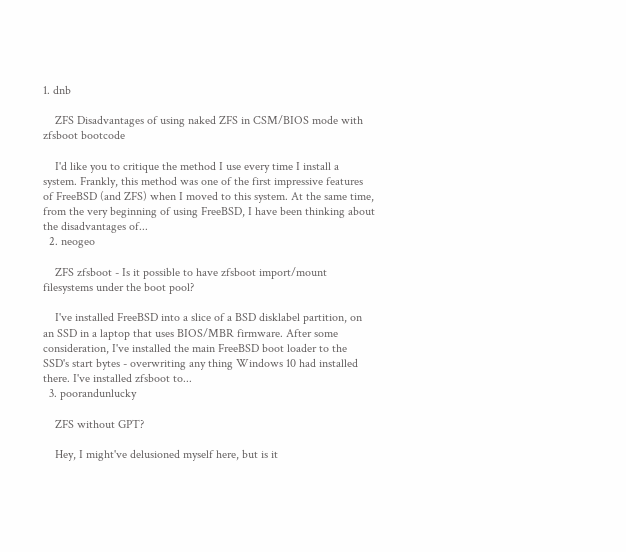1. dnb

    ZFS Disadvantages of using naked ZFS in CSM/BIOS mode with zfsboot bootcode

    I'd like you to critique the method I use every time I install a system. Frankly, this method was one of the first impressive features of FreeBSD (and ZFS) when I moved to this system. At the same time, from the very beginning of using FreeBSD, I have been thinking about the disadvantages of...
  2. neogeo

    ZFS zfsboot - Is it possible to have zfsboot import/mount filesystems under the boot pool?

    I've installed FreeBSD into a slice of a BSD disklabel partition, on an SSD in a laptop that uses BIOS/MBR firmware. After some consideration, I've installed the main FreeBSD boot loader to the SSD's start bytes - overwriting any thing Windows 10 had installed there. I've installed zfsboot to...
  3. poorandunlucky

    ZFS without GPT?

    Hey, I might've delusioned myself here, but is it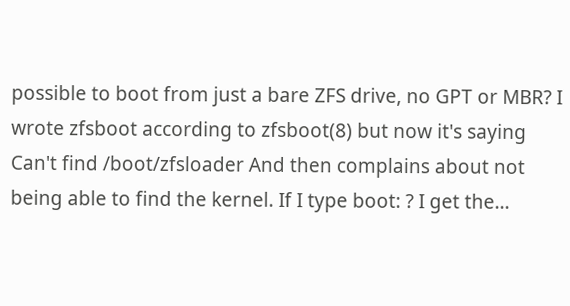possible to boot from just a bare ZFS drive, no GPT or MBR? I wrote zfsboot according to zfsboot(8) but now it's saying Can't find /boot/zfsloader And then complains about not being able to find the kernel. If I type boot: ? I get the...